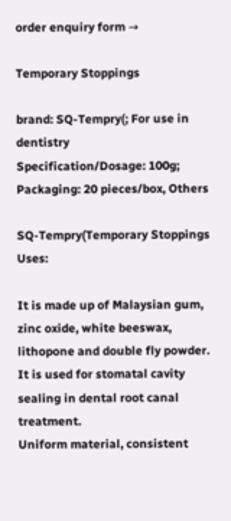order enquiry form →

Temporary Stoppings

brand: SQ-Tempry(; For use in dentistry
Specification/Dosage: 100g;
Packaging: 20 pieces/box, Others

SQ-Tempry(Temporary Stoppings Uses:

It is made up of Malaysian gum, zinc oxide, white beeswax, lithopone and double fly powder. It is used for stomatal cavity sealing in dental root canal treatment.
Uniform material, consistent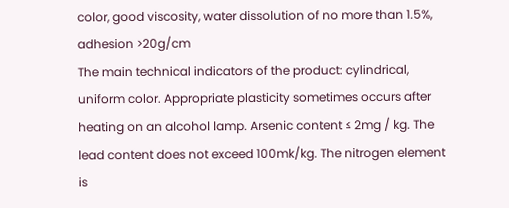color, good viscosity, water dissolution of no more than 1.5%, adhesion >20g/cm
The main technical indicators of the product: cylindrical, uniform color. Appropriate plasticity sometimes occurs after heating on an alcohol lamp. Arsenic content ≤ 2mg / kg. The lead content does not exceed 100mk/kg. The nitrogen element is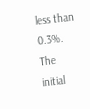less than 0.3%. The initial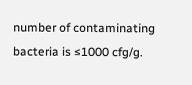number of contaminating bacteria is ≤1000 cfg/g.